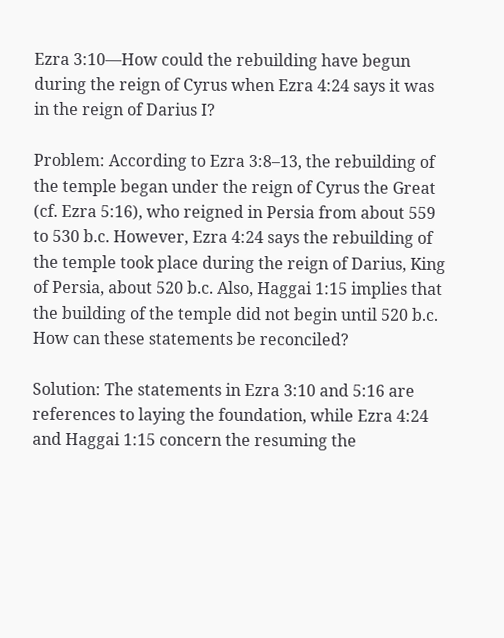Ezra 3:10—How could the rebuilding have begun during the reign of Cyrus when Ezra 4:24 says it was in the reign of Darius I?

Problem: According to Ezra 3:8–13, the rebuilding of the temple began under the reign of Cyrus the Great (cf. Ezra 5:16), who reigned in Persia from about 559 to 530 b.c. However, Ezra 4:24 says the rebuilding of the temple took place during the reign of Darius, King of Persia, about 520 b.c. Also, Haggai 1:15 implies that the building of the temple did not begin until 520 b.c. How can these statements be reconciled?

Solution: The statements in Ezra 3:10 and 5:16 are references to laying the foundation, while Ezra 4:24 and Haggai 1:15 concern the resuming the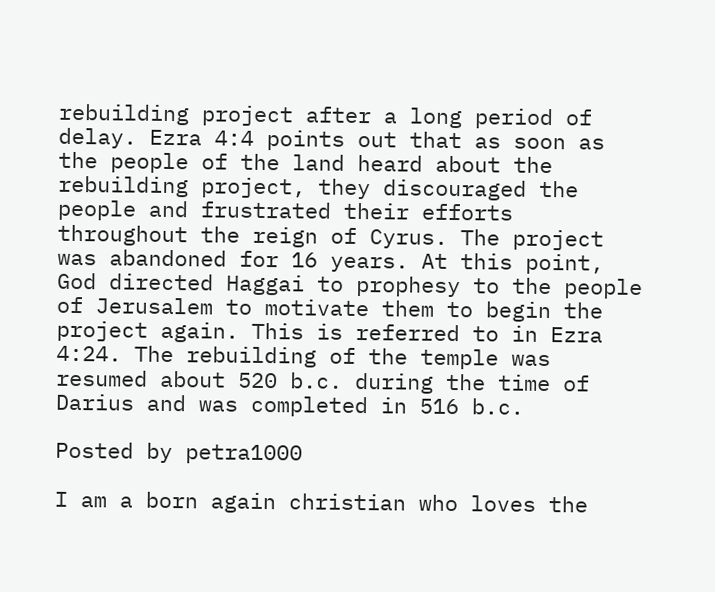rebuilding project after a long period of delay. Ezra 4:4 points out that as soon as the people of the land heard about the rebuilding project, they discouraged the people and frustrated their efforts throughout the reign of Cyrus. The project was abandoned for 16 years. At this point, God directed Haggai to prophesy to the people of Jerusalem to motivate them to begin the project again. This is referred to in Ezra 4:24. The rebuilding of the temple was resumed about 520 b.c. during the time of Darius and was completed in 516 b.c.

Posted by petra1000

I am a born again christian who loves the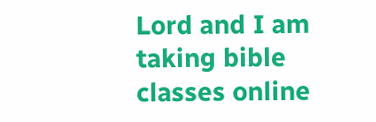Lord and I am taking bible classes online